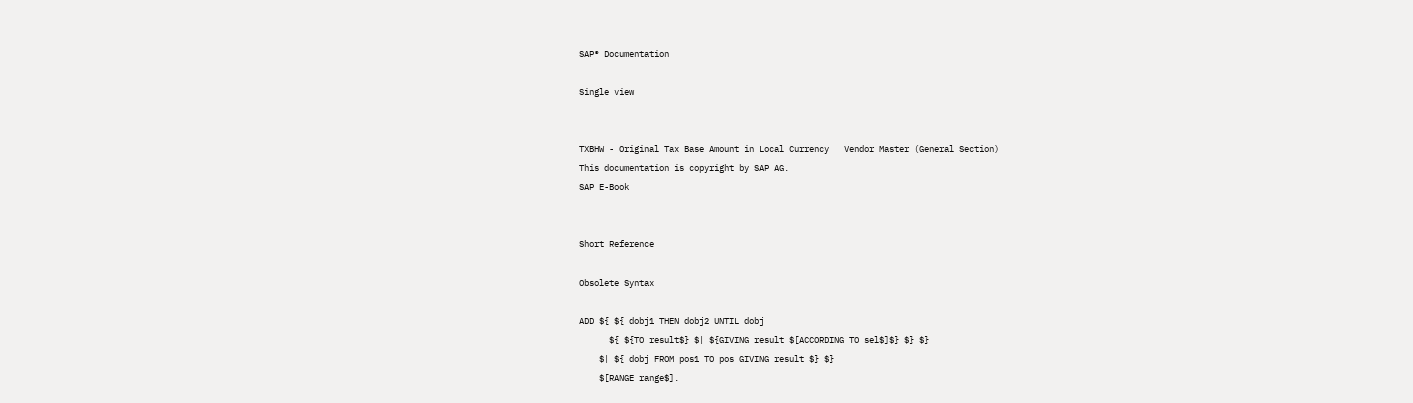SAP® Documentation

Single view


TXBHW - Original Tax Base Amount in Local Currency   Vendor Master (General Section)
This documentation is copyright by SAP AG.
SAP E-Book


Short Reference

Obsolete Syntax

ADD ${ ${ dobj1 THEN dobj2 UNTIL dobj
      ${ ${TO result$} $| ${GIVING result $[ACCORDING TO sel$]$} $} $}
    $| ${ dobj FROM pos1 TO pos GIVING result $} $}
    $[RANGE range$].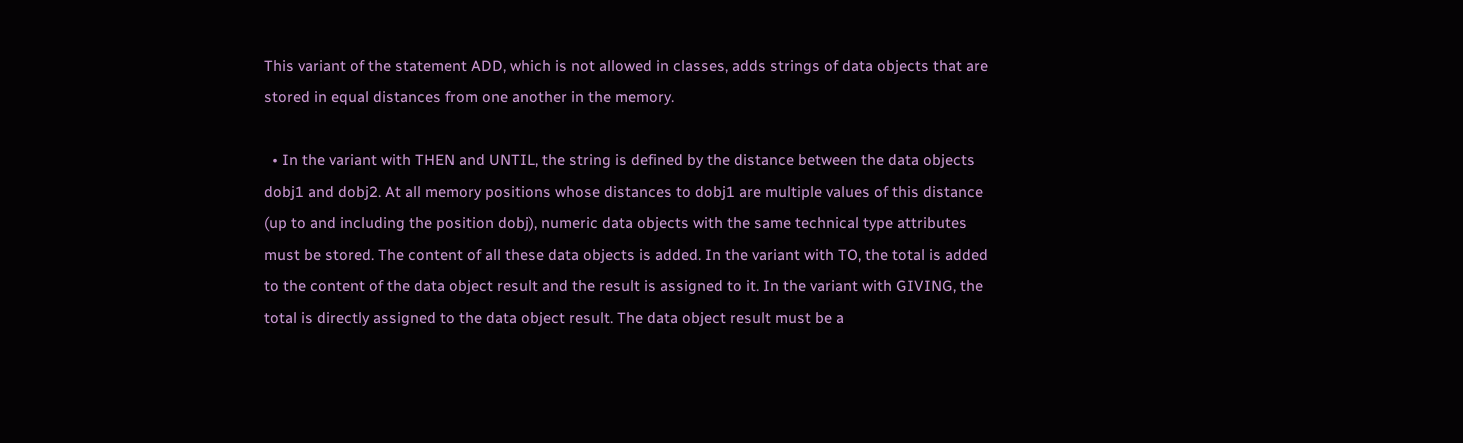This variant of the statement ADD, which is not allowed in classes, adds strings of data objects that are stored in equal distances from one another in the memory.

  • In the variant with THEN and UNTIL, the string is defined by the distance between the data objects dobj1 and dobj2. At all memory positions whose distances to dobj1 are multiple values of this distance (up to and including the position dobj), numeric data objects with the same technical type attributes must be stored. The content of all these data objects is added. In the variant with TO, the total is added to the content of the data object result and the result is assigned to it. In the variant with GIVING, the total is directly assigned to the data object result. The data object result must be a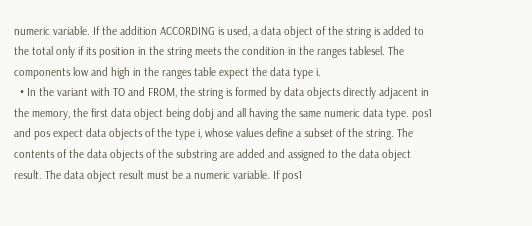numeric variable. If the addition ACCORDING is used, a data object of the string is added to the total only if its position in the string meets the condition in the ranges tablesel. The components low and high in the ranges table expect the data type i.
  • In the variant with TO and FROM, the string is formed by data objects directly adjacent in the memory, the first data object being dobj and all having the same numeric data type. pos1 and pos expect data objects of the type i, whose values define a subset of the string. The contents of the data objects of the substring are added and assigned to the data object result. The data object result must be a numeric variable. If pos1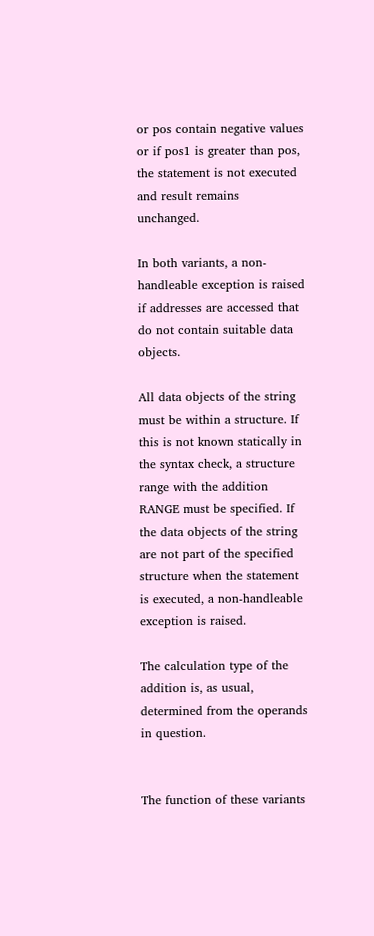or pos contain negative values or if pos1 is greater than pos, the statement is not executed and result remains unchanged.

In both variants, a non-handleable exception is raised if addresses are accessed that do not contain suitable data objects.

All data objects of the string must be within a structure. If this is not known statically in the syntax check, a structure range with the addition RANGE must be specified. If the data objects of the string are not part of the specified structure when the statement is executed, a non-handleable exception is raised.

The calculation type of the addition is, as usual, determined from the operands in question.


The function of these variants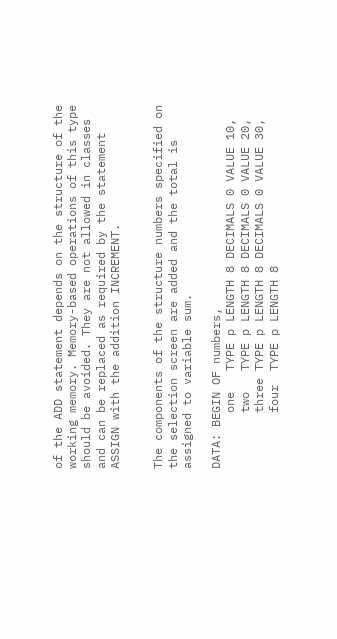of the ADD statement depends on the structure of the working memory. Memory-based operations of this type should be avoided. They are not allowed in classes and can be replaced as required by the statement ASSIGN with the addition INCREMENT.


The components of the structure numbers specified on the selection screen are added and the total is assigned to variable sum.

DATA: BEGIN OF numbers,
        one   TYPE p LENGTH 8 DECIMALS 0 VALUE 10,
        two   TYPE p LENGTH 8 DECIMALS 0 VALUE 20,
        three TYPE p LENGTH 8 DECIMALS 0 VALUE 30,
        four  TYPE p LENGTH 8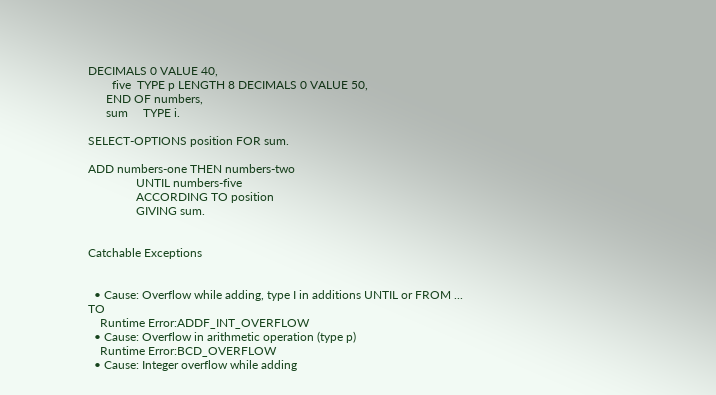DECIMALS 0 VALUE 40,
        five  TYPE p LENGTH 8 DECIMALS 0 VALUE 50,
      END OF numbers,
      sum     TYPE i.

SELECT-OPTIONS position FOR sum.

ADD numbers-one THEN numbers-two
                UNTIL numbers-five
                ACCORDING TO position
                GIVING sum.


Catchable Exceptions


  • Cause: Overflow while adding, type I in additions UNTIL or FROM ... TO
    Runtime Error:ADDF_INT_OVERFLOW
  • Cause: Overflow in arithmetic operation (type p)
    Runtime Error:BCD_OVERFLOW
  • Cause: Integer overflow while adding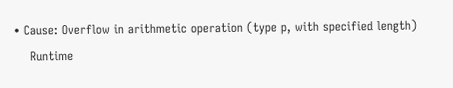• Cause: Overflow in arithmetic operation (type p, with specified length)
    Runtime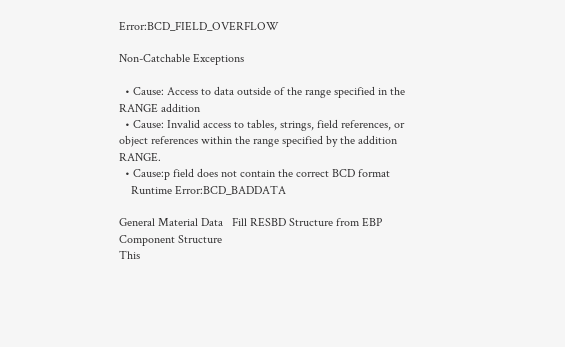Error:BCD_FIELD_OVERFLOW

Non-Catchable Exceptions

  • Cause: Access to data outside of the range specified in the RANGE addition
  • Cause: Invalid access to tables, strings, field references, or object references within the range specified by the addition RANGE.
  • Cause:p field does not contain the correct BCD format
    Runtime Error:BCD_BADDATA

General Material Data   Fill RESBD Structure from EBP Component Structure
This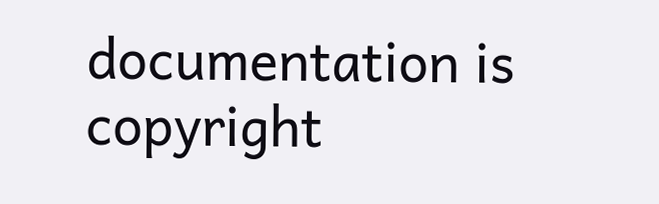documentation is copyright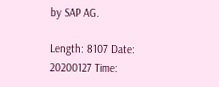by SAP AG.

Length: 8107 Date: 20200127 Time: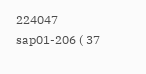224047     sap01-206 ( 37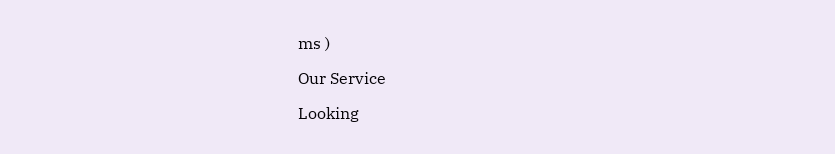ms )

Our Service

Looking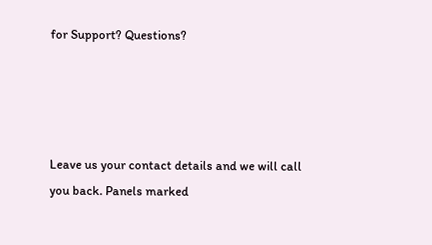for Support? Questions?




Leave us your contact details and we will call you back. Panels marked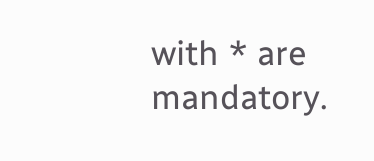with * are mandatory.